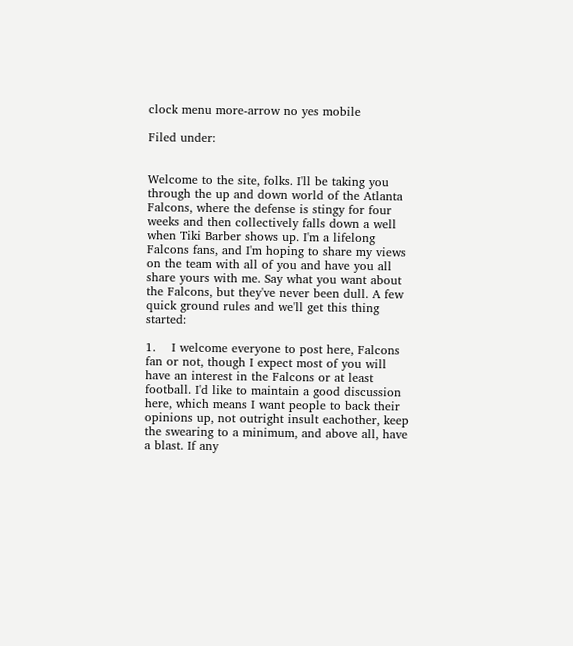clock menu more-arrow no yes mobile

Filed under:


Welcome to the site, folks. I'll be taking you through the up and down world of the Atlanta Falcons, where the defense is stingy for four weeks and then collectively falls down a well when Tiki Barber shows up. I'm a lifelong Falcons fans, and I'm hoping to share my views on the team with all of you and have you all share yours with me. Say what you want about the Falcons, but they've never been dull. A few quick ground rules and we'll get this thing started:

1.    I welcome everyone to post here, Falcons fan or not, though I expect most of you will have an interest in the Falcons or at least football. I'd like to maintain a good discussion here, which means I want people to back their opinions up, not outright insult eachother, keep the swearing to a minimum, and above all, have a blast. If any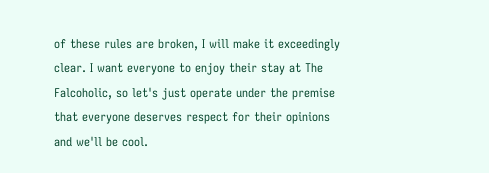of these rules are broken, I will make it exceedingly clear. I want everyone to enjoy their stay at The Falcoholic, so let's just operate under the premise that everyone deserves respect for their opinions and we'll be cool.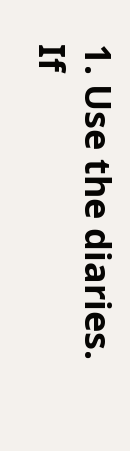1. Use the diaries. If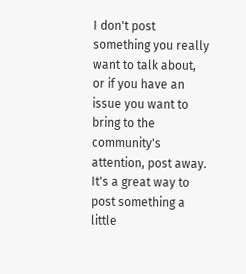I don't post something you really want to talk about, or if you have an issue you want to bring to the community's attention, post away. It's a great way to post something a little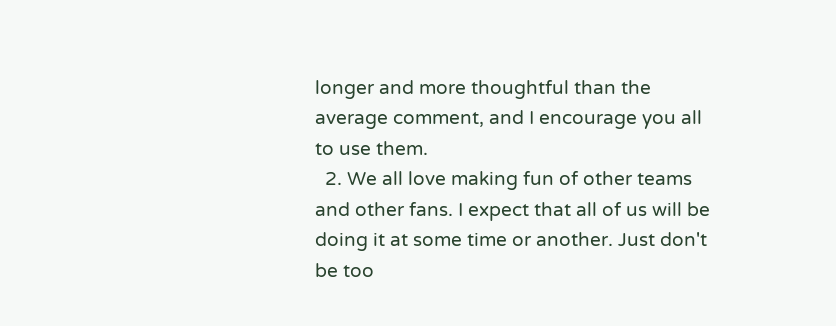longer and more thoughtful than the average comment, and I encourage you all to use them.
  2. We all love making fun of other teams and other fans. I expect that all of us will be doing it at some time or another. Just don't be too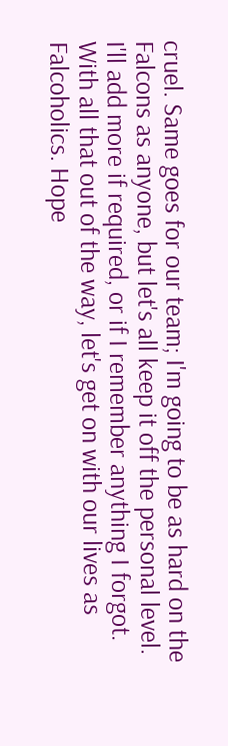cruel. Same goes for our team; I'm going to be as hard on the Falcons as anyone, but let's all keep it off the personal level.
I'll add more if required, or if I remember anything I forgot. With all that out of the way, let's get on with our lives as Falcoholics. Hope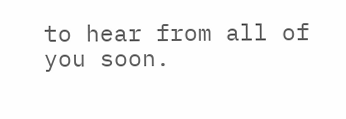to hear from all of you soon.